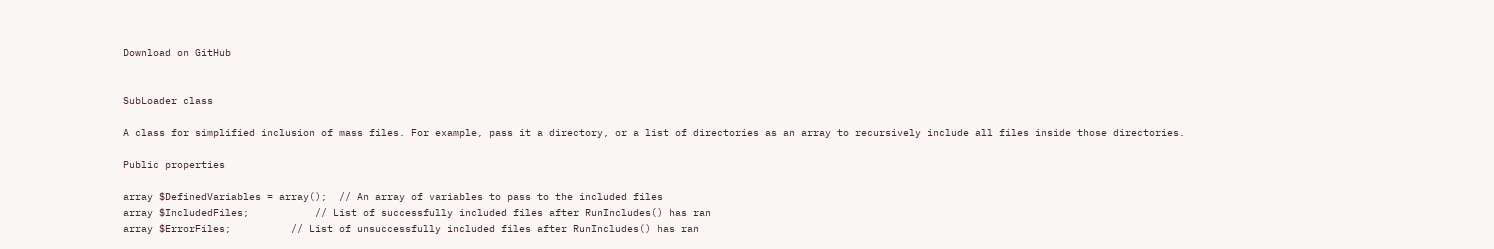Download on GitHub


SubLoader class

A class for simplified inclusion of mass files. For example, pass it a directory, or a list of directories as an array to recursively include all files inside those directories.

Public properties

array $DefinedVariables = array();  // An array of variables to pass to the included files
array $IncludedFiles;           // List of successfully included files after RunIncludes() has ran
array $ErrorFiles;          // List of unsuccessfully included files after RunIncludes() has ran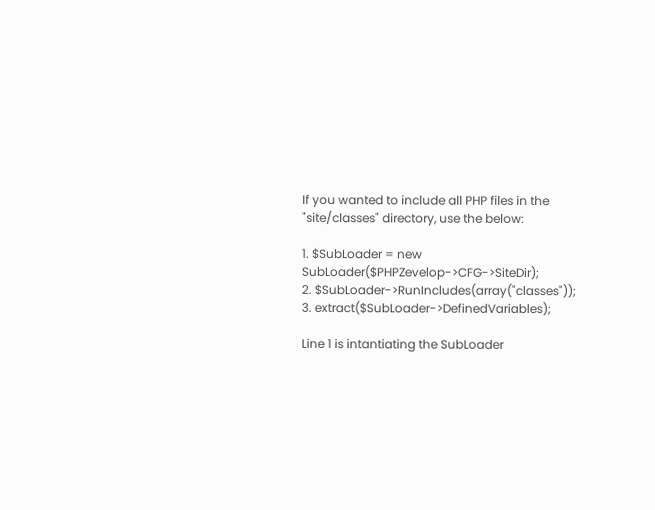If you wanted to include all PHP files in the "site/classes" directory, use the below:

1. $SubLoader = new SubLoader($PHPZevelop->CFG->SiteDir);
2. $SubLoader->RunIncludes(array("classes"));
3. extract($SubLoader->DefinedVariables);

Line 1 is intantiating the SubLoader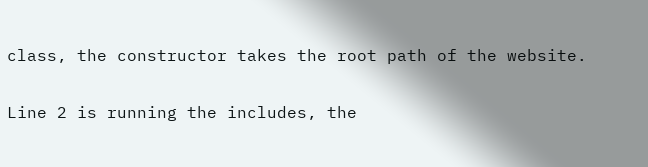class, the constructor takes the root path of the website.

Line 2 is running the includes, the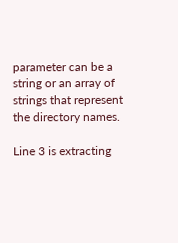parameter can be a string or an array of strings that represent the directory names.

Line 3 is extracting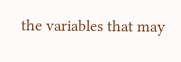the variables that may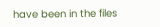have been in the files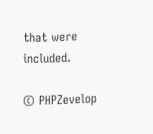that were included.

© PHPZevelop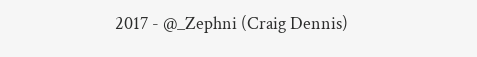2017 - @_Zephni (Craig Dennis)